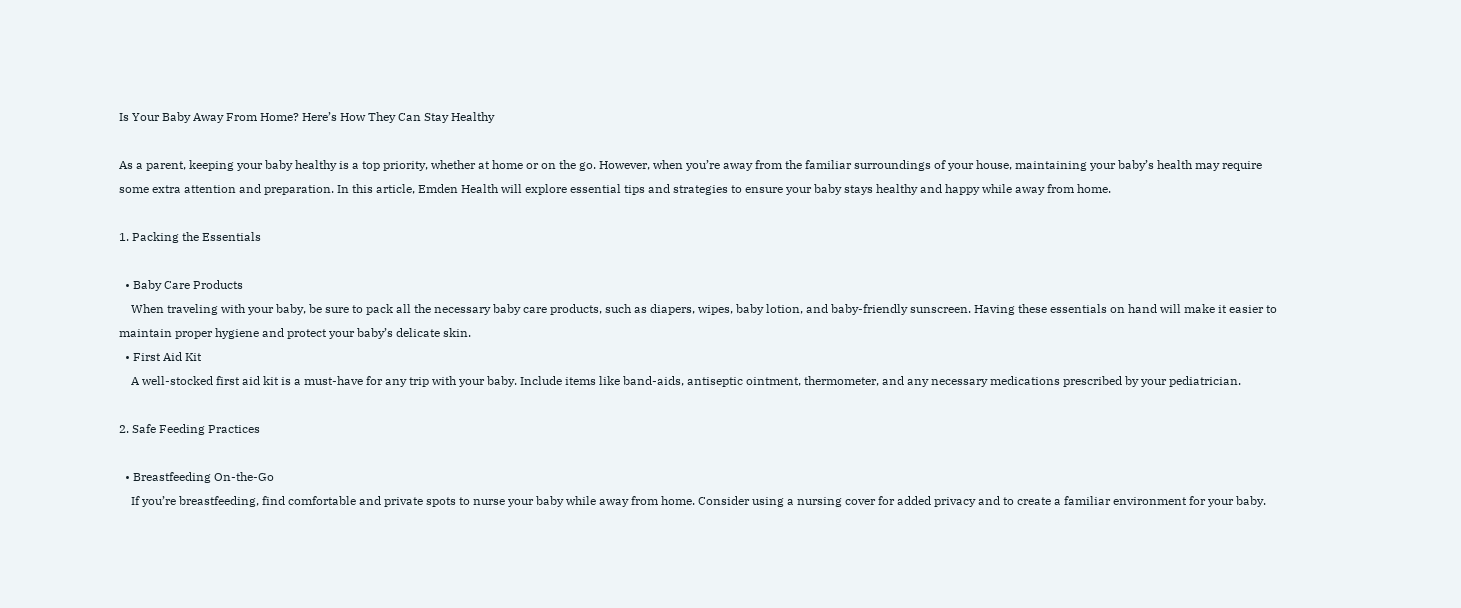Is Your Baby Away From Home? Here’s How They Can Stay Healthy

As a parent, keeping your baby healthy is a top priority, whether at home or on the go. However, when you’re away from the familiar surroundings of your house, maintaining your baby’s health may require some extra attention and preparation. In this article, Emden Health will explore essential tips and strategies to ensure your baby stays healthy and happy while away from home.

1. Packing the Essentials

  • Baby Care Products
    When traveling with your baby, be sure to pack all the necessary baby care products, such as diapers, wipes, baby lotion, and baby-friendly sunscreen. Having these essentials on hand will make it easier to maintain proper hygiene and protect your baby’s delicate skin.
  • First Aid Kit
    A well-stocked first aid kit is a must-have for any trip with your baby. Include items like band-aids, antiseptic ointment, thermometer, and any necessary medications prescribed by your pediatrician.

2. Safe Feeding Practices

  • Breastfeeding On-the-Go
    If you’re breastfeeding, find comfortable and private spots to nurse your baby while away from home. Consider using a nursing cover for added privacy and to create a familiar environment for your baby.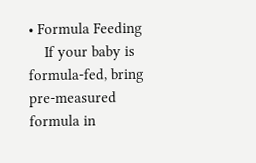• Formula Feeding
    If your baby is formula-fed, bring pre-measured formula in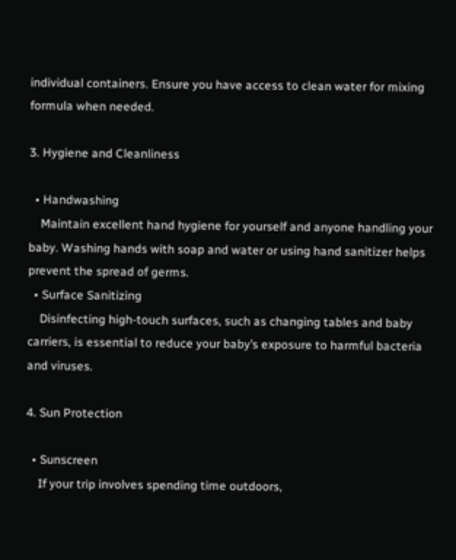individual containers. Ensure you have access to clean water for mixing formula when needed.

3. Hygiene and Cleanliness

  • Handwashing
    Maintain excellent hand hygiene for yourself and anyone handling your baby. Washing hands with soap and water or using hand sanitizer helps prevent the spread of germs.
  • Surface Sanitizing
    Disinfecting high-touch surfaces, such as changing tables and baby carriers, is essential to reduce your baby’s exposure to harmful bacteria and viruses.

4. Sun Protection

  • Sunscreen
    If your trip involves spending time outdoors,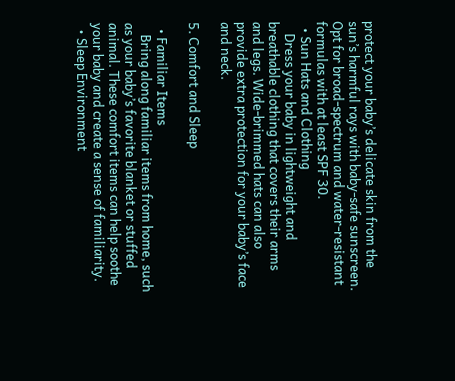protect your baby’s delicate skin from the sun’s harmful rays with baby-safe sunscreen. Opt for broad-spectrum and water-resistant formulas with at least SPF 30.
  • Sun Hats and Clothing
    Dress your baby in lightweight and breathable clothing that covers their arms and legs. Wide-brimmed hats can also provide extra protection for your baby’s face and neck.

5. Comfort and Sleep

  • Familiar Items
    Bring along familiar items from home, such as your baby’s favorite blanket or stuffed animal. These comfort items can help soothe your baby and create a sense of familiarity.
  • Sleep Environment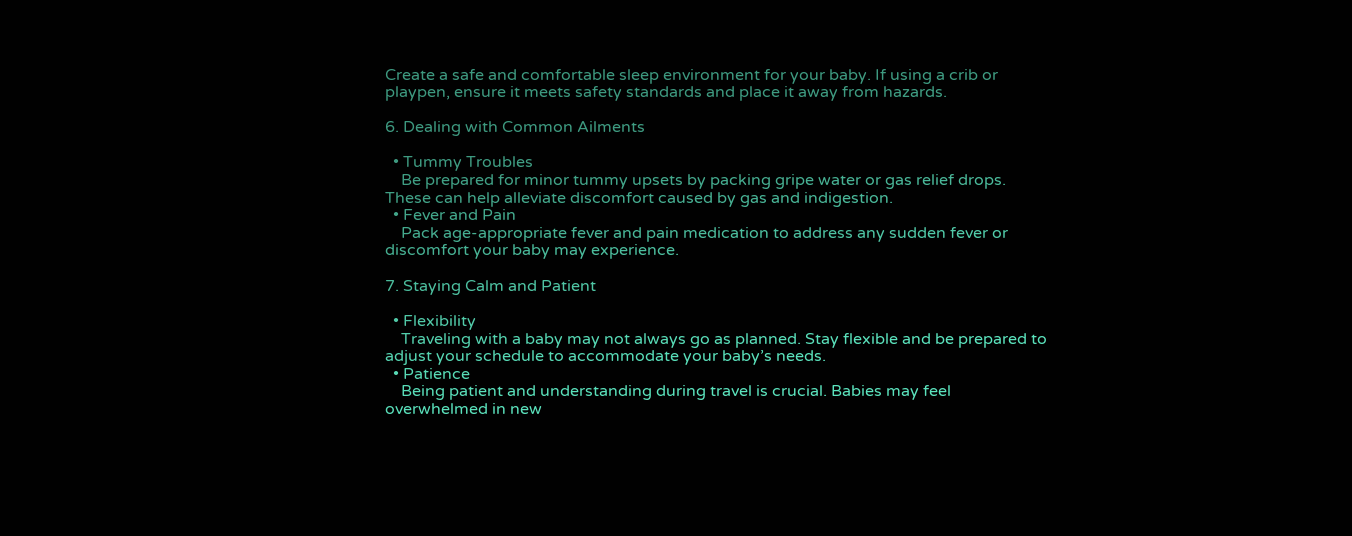Create a safe and comfortable sleep environment for your baby. If using a crib or playpen, ensure it meets safety standards and place it away from hazards.

6. Dealing with Common Ailments

  • Tummy Troubles
    Be prepared for minor tummy upsets by packing gripe water or gas relief drops. These can help alleviate discomfort caused by gas and indigestion.
  • Fever and Pain
    Pack age-appropriate fever and pain medication to address any sudden fever or discomfort your baby may experience.

7. Staying Calm and Patient

  • Flexibility
    Traveling with a baby may not always go as planned. Stay flexible and be prepared to adjust your schedule to accommodate your baby’s needs.
  • Patience
    Being patient and understanding during travel is crucial. Babies may feel overwhelmed in new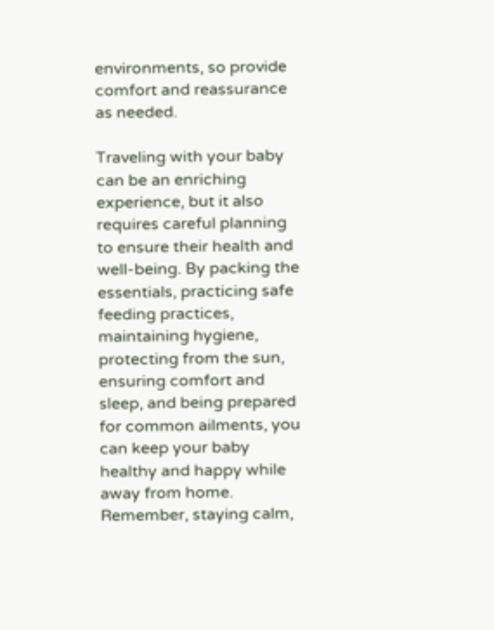environments, so provide comfort and reassurance as needed.

Traveling with your baby can be an enriching experience, but it also requires careful planning to ensure their health and well-being. By packing the essentials, practicing safe feeding practices, maintaining hygiene, protecting from the sun, ensuring comfort and sleep, and being prepared for common ailments, you can keep your baby healthy and happy while away from home. Remember, staying calm,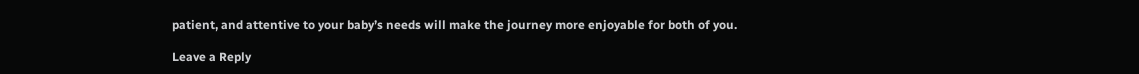patient, and attentive to your baby’s needs will make the journey more enjoyable for both of you.

Leave a Reply